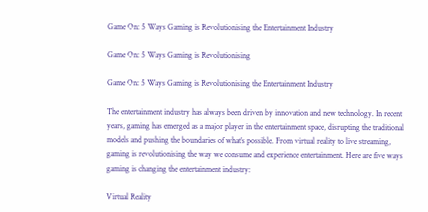Game On: 5 Ways Gaming is Revolutionising the Entertainment Industry

Game On: 5 Ways Gaming is Revolutionising

Game On: 5 Ways Gaming is Revolutionising the Entertainment Industry

The entertainment industry has always been driven by innovation and new technology. In recent years, gaming has emerged as a major player in the entertainment space, disrupting the traditional models and pushing the boundaries of what’s possible. From virtual reality to live streaming, gaming is revolutionising the way we consume and experience entertainment. Here are five ways gaming is changing the entertainment industry:

Virtual Reality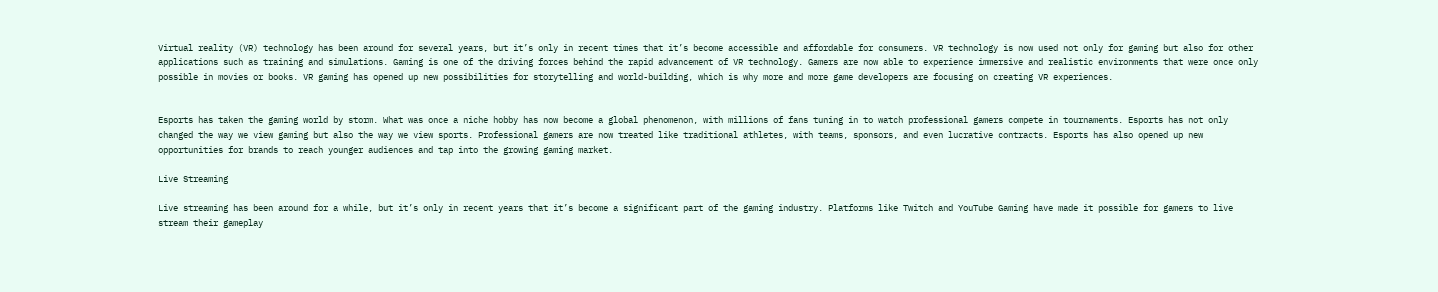Virtual reality (VR) technology has been around for several years, but it’s only in recent times that it’s become accessible and affordable for consumers. VR technology is now used not only for gaming but also for other applications such as training and simulations. Gaming is one of the driving forces behind the rapid advancement of VR technology. Gamers are now able to experience immersive and realistic environments that were once only possible in movies or books. VR gaming has opened up new possibilities for storytelling and world-building, which is why more and more game developers are focusing on creating VR experiences.


Esports has taken the gaming world by storm. What was once a niche hobby has now become a global phenomenon, with millions of fans tuning in to watch professional gamers compete in tournaments. Esports has not only changed the way we view gaming but also the way we view sports. Professional gamers are now treated like traditional athletes, with teams, sponsors, and even lucrative contracts. Esports has also opened up new opportunities for brands to reach younger audiences and tap into the growing gaming market.

Live Streaming

Live streaming has been around for a while, but it’s only in recent years that it’s become a significant part of the gaming industry. Platforms like Twitch and YouTube Gaming have made it possible for gamers to live stream their gameplay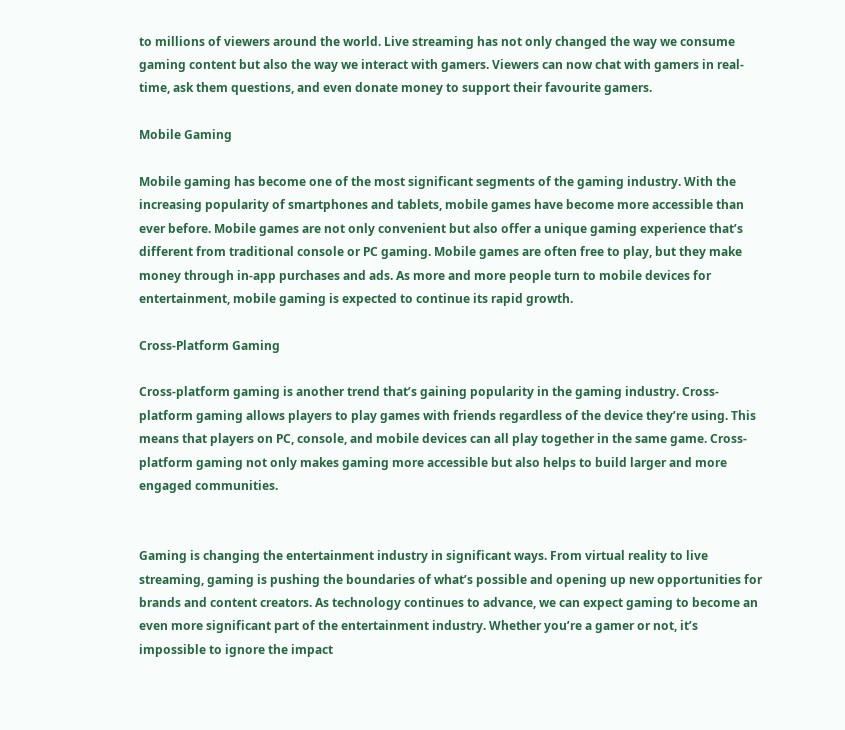to millions of viewers around the world. Live streaming has not only changed the way we consume gaming content but also the way we interact with gamers. Viewers can now chat with gamers in real-time, ask them questions, and even donate money to support their favourite gamers.

Mobile Gaming

Mobile gaming has become one of the most significant segments of the gaming industry. With the increasing popularity of smartphones and tablets, mobile games have become more accessible than ever before. Mobile games are not only convenient but also offer a unique gaming experience that’s different from traditional console or PC gaming. Mobile games are often free to play, but they make money through in-app purchases and ads. As more and more people turn to mobile devices for entertainment, mobile gaming is expected to continue its rapid growth.

Cross-Platform Gaming

Cross-platform gaming is another trend that’s gaining popularity in the gaming industry. Cross-platform gaming allows players to play games with friends regardless of the device they’re using. This means that players on PC, console, and mobile devices can all play together in the same game. Cross-platform gaming not only makes gaming more accessible but also helps to build larger and more engaged communities.


Gaming is changing the entertainment industry in significant ways. From virtual reality to live streaming, gaming is pushing the boundaries of what’s possible and opening up new opportunities for brands and content creators. As technology continues to advance, we can expect gaming to become an even more significant part of the entertainment industry. Whether you’re a gamer or not, it’s impossible to ignore the impact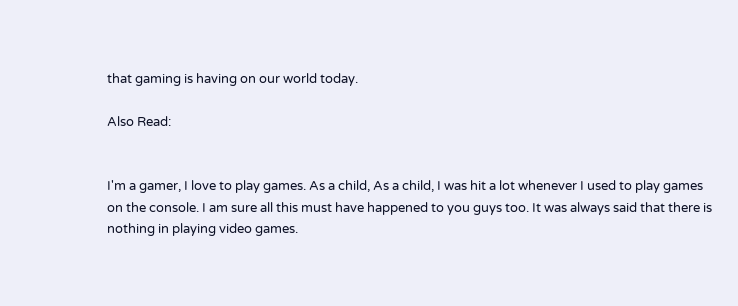that gaming is having on our world today.

Also Read:


I'm a gamer, I love to play games. As a child, As a child, I was hit a lot whenever I used to play games on the console. I am sure all this must have happened to you guys too. It was always said that there is nothing in playing video games.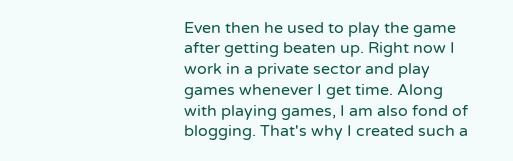Even then he used to play the game after getting beaten up. Right now I work in a private sector and play games whenever I get time. Along with playing games, I am also fond of blogging. That's why I created such a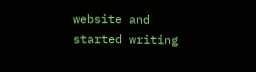website and started writing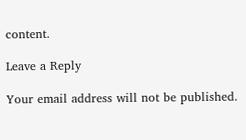content.

Leave a Reply

Your email address will not be published.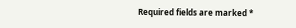Required fields are marked *